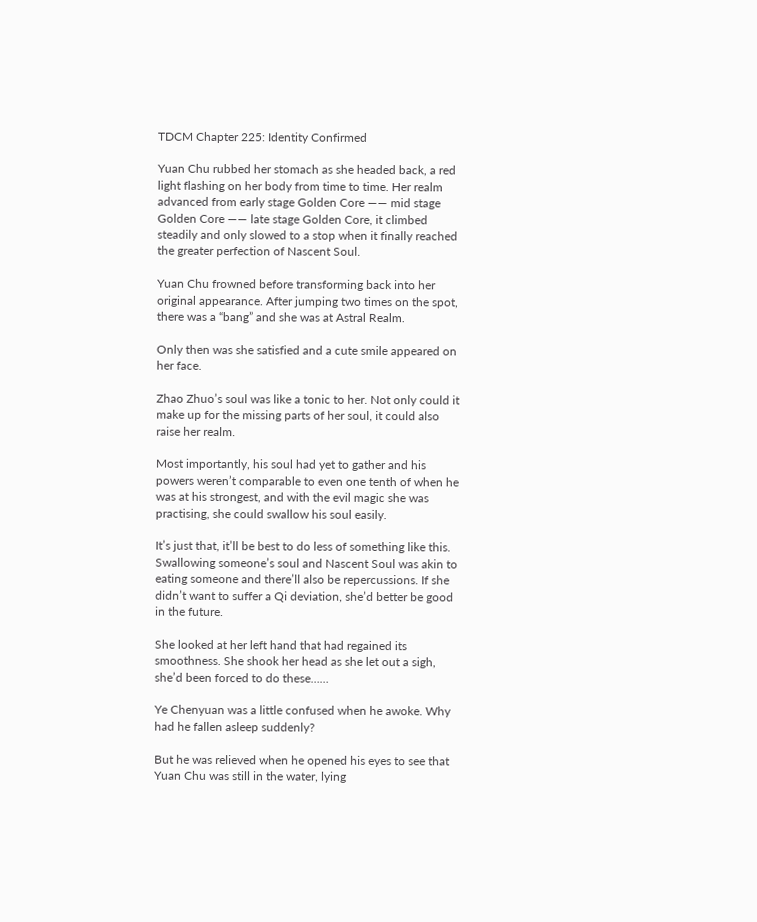TDCM Chapter 225: Identity Confirmed

Yuan Chu rubbed her stomach as she headed back, a red light flashing on her body from time to time. Her realm advanced from early stage Golden Core —— mid stage Golden Core —— late stage Golden Core, it climbed steadily and only slowed to a stop when it finally reached the greater perfection of Nascent Soul.

Yuan Chu frowned before transforming back into her original appearance. After jumping two times on the spot, there was a “bang” and she was at Astral Realm.

Only then was she satisfied and a cute smile appeared on her face.

Zhao Zhuo’s soul was like a tonic to her. Not only could it make up for the missing parts of her soul, it could also raise her realm.

Most importantly, his soul had yet to gather and his powers weren’t comparable to even one tenth of when he was at his strongest, and with the evil magic she was practising, she could swallow his soul easily.

It’s just that, it’ll be best to do less of something like this. Swallowing someone’s soul and Nascent Soul was akin to eating someone and there’ll also be repercussions. If she didn’t want to suffer a Qi deviation, she’d better be good in the future.

She looked at her left hand that had regained its smoothness. She shook her head as she let out a sigh, she’d been forced to do these……

Ye Chenyuan was a little confused when he awoke. Why had he fallen asleep suddenly?

But he was relieved when he opened his eyes to see that Yuan Chu was still in the water, lying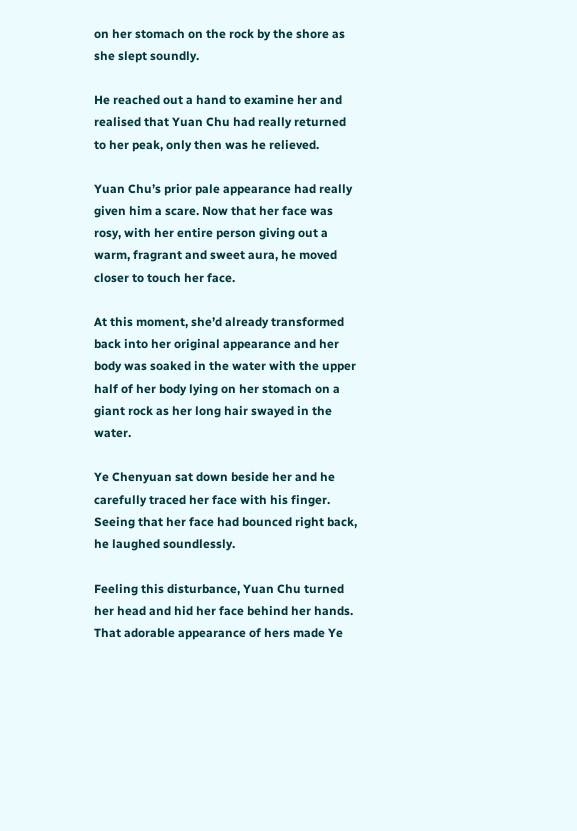on her stomach on the rock by the shore as she slept soundly.

He reached out a hand to examine her and realised that Yuan Chu had really returned to her peak, only then was he relieved.

Yuan Chu’s prior pale appearance had really given him a scare. Now that her face was rosy, with her entire person giving out a warm, fragrant and sweet aura, he moved closer to touch her face.

At this moment, she’d already transformed back into her original appearance and her body was soaked in the water with the upper half of her body lying on her stomach on a giant rock as her long hair swayed in the water.

Ye Chenyuan sat down beside her and he carefully traced her face with his finger. Seeing that her face had bounced right back, he laughed soundlessly.

Feeling this disturbance, Yuan Chu turned her head and hid her face behind her hands. That adorable appearance of hers made Ye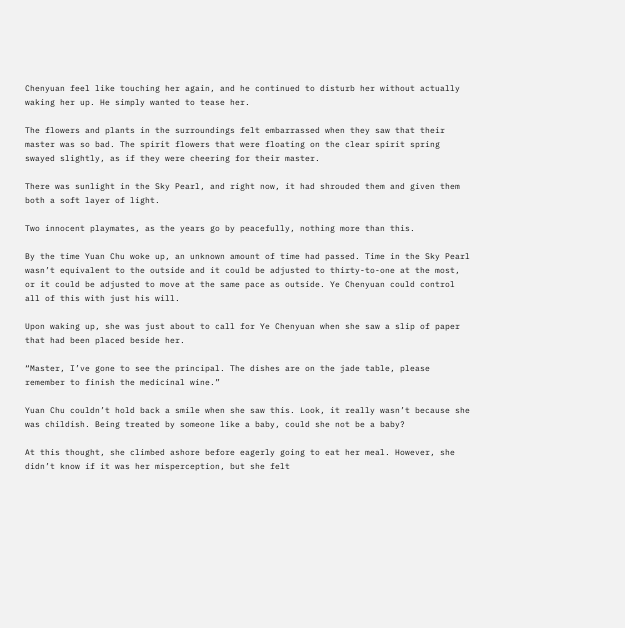Chenyuan feel like touching her again, and he continued to disturb her without actually waking her up. He simply wanted to tease her.

The flowers and plants in the surroundings felt embarrassed when they saw that their master was so bad. The spirit flowers that were floating on the clear spirit spring swayed slightly, as if they were cheering for their master.

There was sunlight in the Sky Pearl, and right now, it had shrouded them and given them both a soft layer of light.

Two innocent playmates, as the years go by peacefully, nothing more than this.

By the time Yuan Chu woke up, an unknown amount of time had passed. Time in the Sky Pearl wasn’t equivalent to the outside and it could be adjusted to thirty-to-one at the most, or it could be adjusted to move at the same pace as outside. Ye Chenyuan could control all of this with just his will.

Upon waking up, she was just about to call for Ye Chenyuan when she saw a slip of paper that had been placed beside her.

“Master, I’ve gone to see the principal. The dishes are on the jade table, please remember to finish the medicinal wine.”

Yuan Chu couldn’t hold back a smile when she saw this. Look, it really wasn’t because she was childish. Being treated by someone like a baby, could she not be a baby?

At this thought, she climbed ashore before eagerly going to eat her meal. However, she didn’t know if it was her misperception, but she felt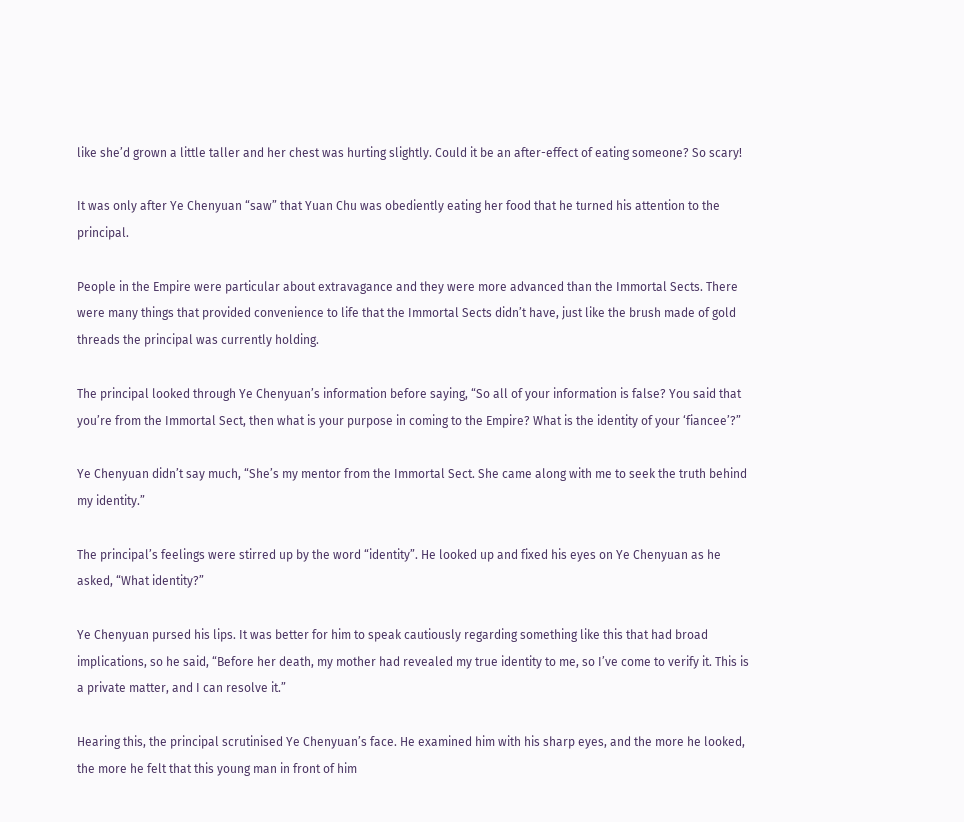like she’d grown a little taller and her chest was hurting slightly. Could it be an after-effect of eating someone? So scary!

It was only after Ye Chenyuan “saw” that Yuan Chu was obediently eating her food that he turned his attention to the principal.

People in the Empire were particular about extravagance and they were more advanced than the Immortal Sects. There were many things that provided convenience to life that the Immortal Sects didn’t have, just like the brush made of gold threads the principal was currently holding.

The principal looked through Ye Chenyuan’s information before saying, “So all of your information is false? You said that you’re from the Immortal Sect, then what is your purpose in coming to the Empire? What is the identity of your ‘fiancee’?”

Ye Chenyuan didn’t say much, “She’s my mentor from the Immortal Sect. She came along with me to seek the truth behind my identity.”

The principal’s feelings were stirred up by the word “identity”. He looked up and fixed his eyes on Ye Chenyuan as he asked, “What identity?”

Ye Chenyuan pursed his lips. It was better for him to speak cautiously regarding something like this that had broad implications, so he said, “Before her death, my mother had revealed my true identity to me, so I’ve come to verify it. This is a private matter, and I can resolve it.”

Hearing this, the principal scrutinised Ye Chenyuan’s face. He examined him with his sharp eyes, and the more he looked, the more he felt that this young man in front of him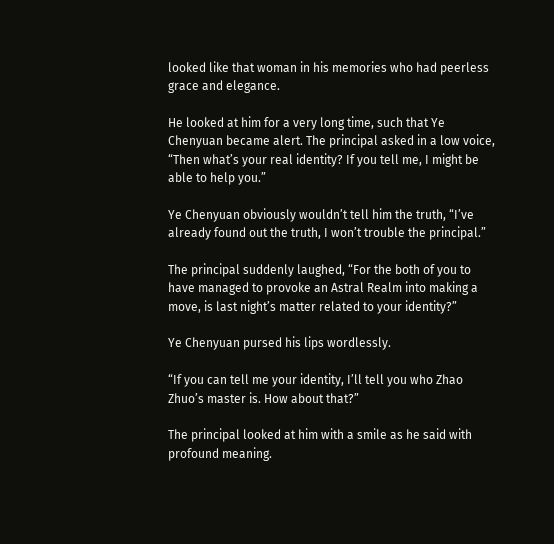looked like that woman in his memories who had peerless grace and elegance.

He looked at him for a very long time, such that Ye Chenyuan became alert. The principal asked in a low voice, “Then what’s your real identity? If you tell me, I might be able to help you.”

Ye Chenyuan obviously wouldn’t tell him the truth, “I’ve already found out the truth, I won’t trouble the principal.”

The principal suddenly laughed, “For the both of you to have managed to provoke an Astral Realm into making a move, is last night’s matter related to your identity?”

Ye Chenyuan pursed his lips wordlessly.

“If you can tell me your identity, I’ll tell you who Zhao Zhuo’s master is. How about that?”

The principal looked at him with a smile as he said with profound meaning.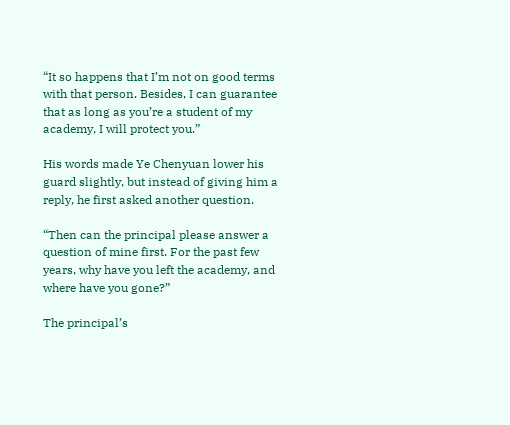“It so happens that I’m not on good terms with that person. Besides, I can guarantee that as long as you’re a student of my academy, I will protect you.”

His words made Ye Chenyuan lower his guard slightly, but instead of giving him a reply, he first asked another question.

“Then can the principal please answer a question of mine first. For the past few years, why have you left the academy, and where have you gone?”

The principal’s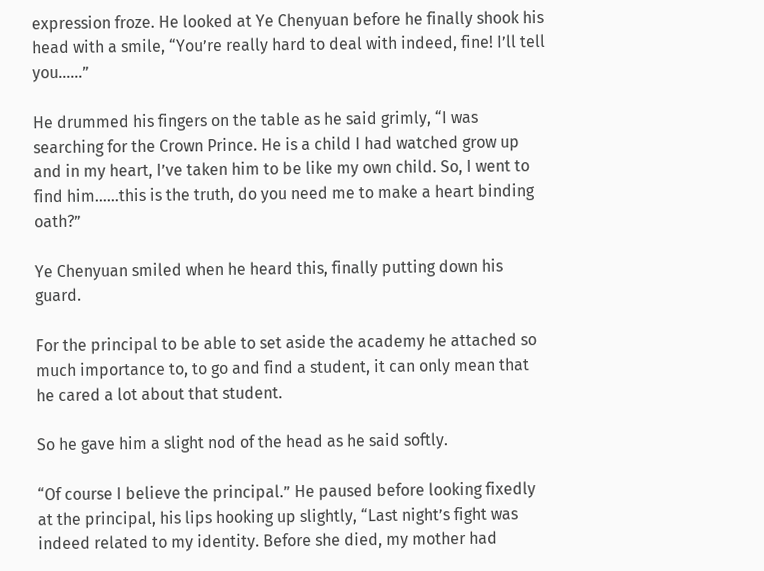expression froze. He looked at Ye Chenyuan before he finally shook his head with a smile, “You’re really hard to deal with indeed, fine! I’ll tell you……”

He drummed his fingers on the table as he said grimly, “I was searching for the Crown Prince. He is a child I had watched grow up and in my heart, I’ve taken him to be like my own child. So, I went to find him……this is the truth, do you need me to make a heart binding oath?”

Ye Chenyuan smiled when he heard this, finally putting down his guard.

For the principal to be able to set aside the academy he attached so much importance to, to go and find a student, it can only mean that he cared a lot about that student.

So he gave him a slight nod of the head as he said softly.

“Of course I believe the principal.” He paused before looking fixedly at the principal, his lips hooking up slightly, “Last night’s fight was indeed related to my identity. Before she died, my mother had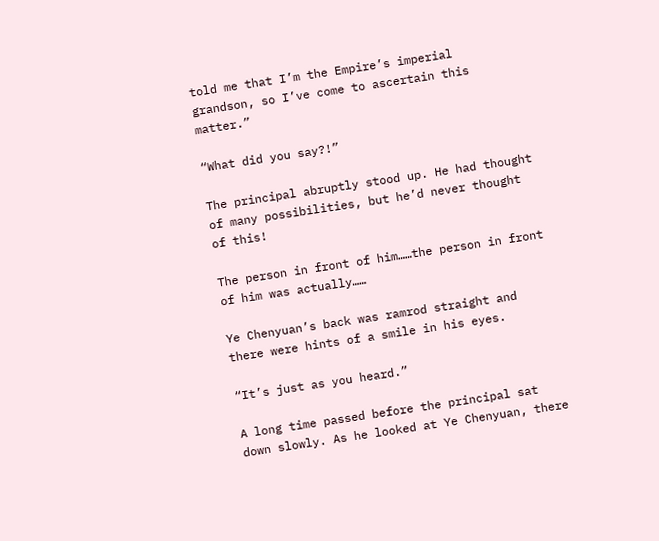told me that I’m the Empire’s imperial grandson, so I’ve come to ascertain this matter.”

“What did you say?!”

The principal abruptly stood up. He had thought of many possibilities, but he’d never thought of this!

The person in front of him……the person in front of him was actually……

Ye Chenyuan’s back was ramrod straight and there were hints of a smile in his eyes.

“It’s just as you heard.”

A long time passed before the principal sat down slowly. As he looked at Ye Chenyuan, there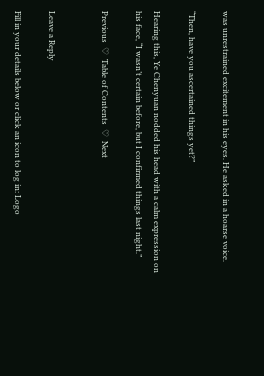was unrestrained excitement in his eyes. He asked in a hoarse voice.

“Then, have you ascertained things yet?”

Hearing this, Ye Chenyuan nodded his head with a calm expression on his face, “I wasn’t certain before, but I confirmed things last night.”

Previous  ♡  Table of Contents  ♡  Next


Leave a Reply

Fill in your details below or click an icon to log in: Logo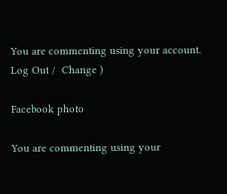You are commenting using your account. Log Out /  Change )

Facebook photo

You are commenting using your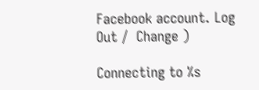Facebook account. Log Out /  Change )

Connecting to %s